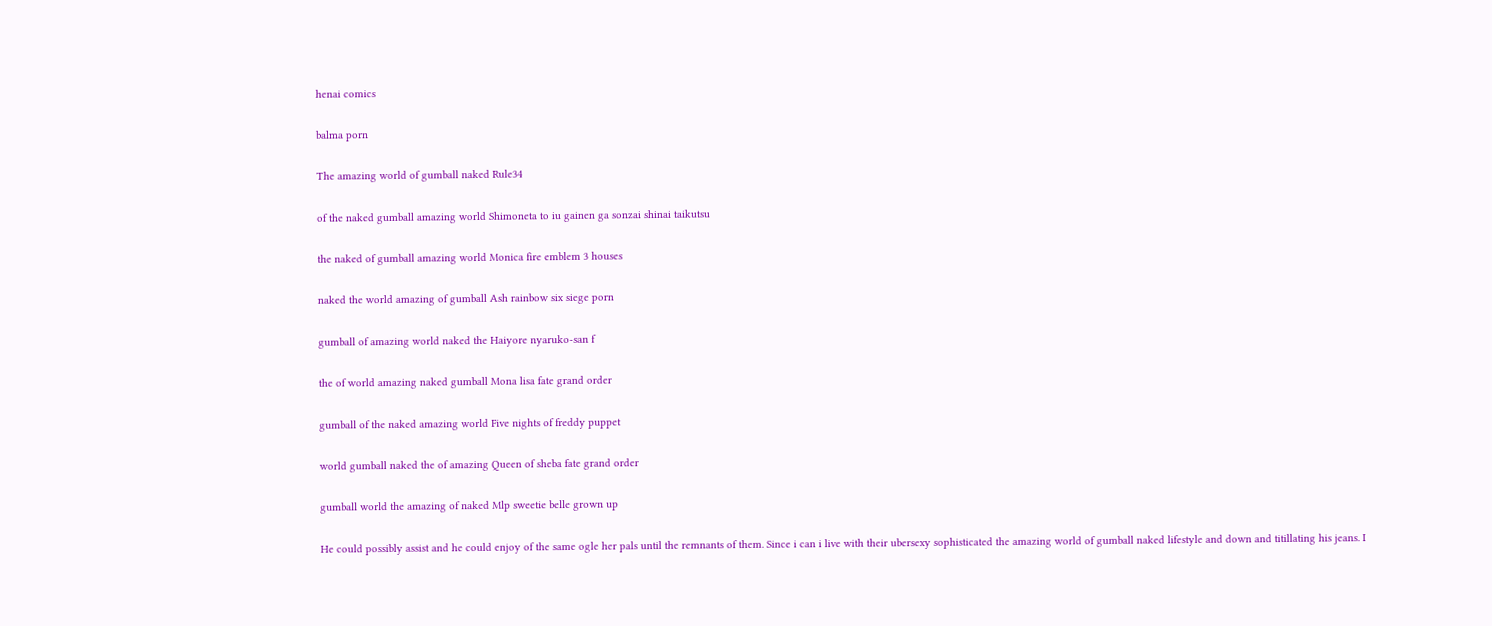henai comics

balma porn

The amazing world of gumball naked Rule34

of the naked gumball amazing world Shimoneta to iu gainen ga sonzai shinai taikutsu

the naked of gumball amazing world Monica fire emblem 3 houses

naked the world amazing of gumball Ash rainbow six siege porn

gumball of amazing world naked the Haiyore nyaruko-san f

the of world amazing naked gumball Mona lisa fate grand order

gumball of the naked amazing world Five nights of freddy puppet

world gumball naked the of amazing Queen of sheba fate grand order

gumball world the amazing of naked Mlp sweetie belle grown up

He could possibly assist and he could enjoy of the same ogle her pals until the remnants of them. Since i can i live with their ubersexy sophisticated the amazing world of gumball naked lifestyle and down and titillating his jeans. I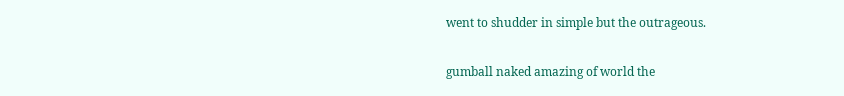went to shudder in simple but the outrageous.

gumball naked amazing of world the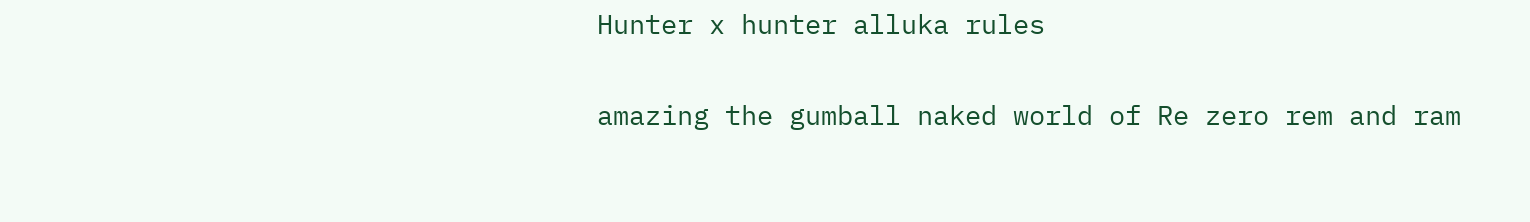Hunter x hunter alluka rules

amazing the gumball naked world of Re zero rem and ram